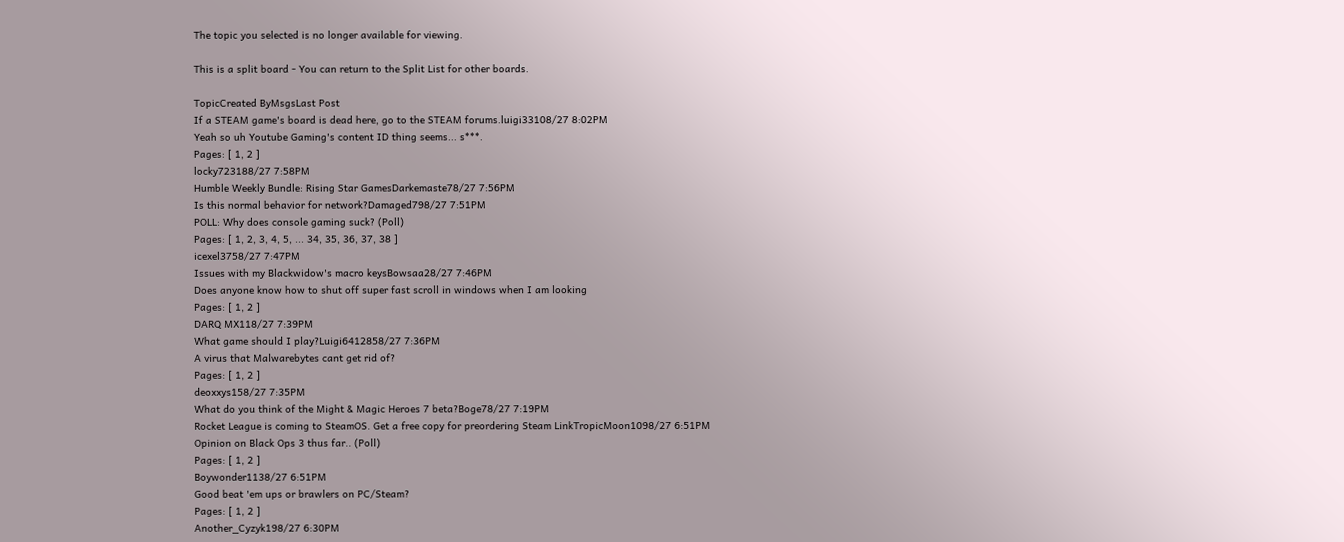The topic you selected is no longer available for viewing.

This is a split board - You can return to the Split List for other boards.

TopicCreated ByMsgsLast Post
If a STEAM game's board is dead here, go to the STEAM forums.luigi33108/27 8:02PM
Yeah so uh Youtube Gaming's content ID thing seems... s***.
Pages: [ 1, 2 ]
locky723188/27 7:58PM
Humble Weekly Bundle: Rising Star GamesDarkemaste78/27 7:56PM
Is this normal behavior for network?Damaged798/27 7:51PM
POLL: Why does console gaming suck? (Poll)
Pages: [ 1, 2, 3, 4, 5, ... 34, 35, 36, 37, 38 ]
icexel3758/27 7:47PM
Issues with my Blackwidow's macro keysBowsaa28/27 7:46PM
Does anyone know how to shut off super fast scroll in windows when I am looking
Pages: [ 1, 2 ]
DARQ MX118/27 7:39PM
What game should I play?Luigi6412858/27 7:36PM
A virus that Malwarebytes cant get rid of?
Pages: [ 1, 2 ]
deoxxys158/27 7:35PM
What do you think of the Might & Magic Heroes 7 beta?Boge78/27 7:19PM
Rocket League is coming to SteamOS. Get a free copy for preordering Steam LinkTropicMoon1098/27 6:51PM
Opinion on Black Ops 3 thus far.. (Poll)
Pages: [ 1, 2 ]
Boywonder1138/27 6:51PM
Good beat 'em ups or brawlers on PC/Steam?
Pages: [ 1, 2 ]
Another_Cyzyk198/27 6:30PM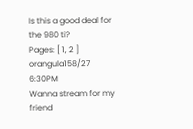Is this a good deal for the 980 ti?
Pages: [ 1, 2 ]
orangula158/27 6:30PM
Wanna stream for my friend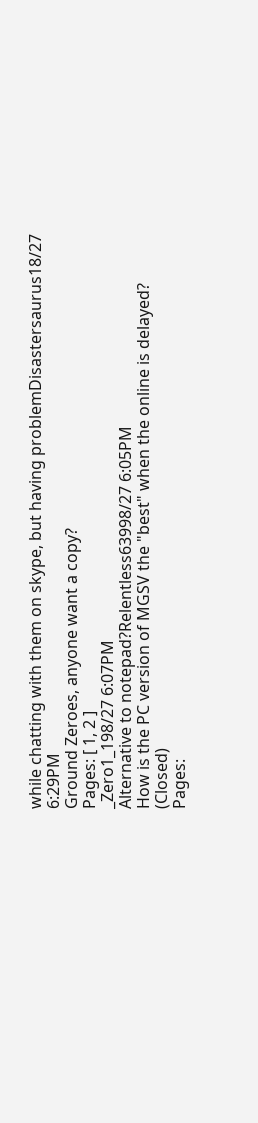while chatting with them on skype, but having problemDisastersaurus18/27 6:29PM
Ground Zeroes, anyone want a copy?
Pages: [ 1, 2 ]
_Zero1_198/27 6:07PM
Alternative to notepad?Relentless63998/27 6:05PM
How is the PC version of MGSV the "best" when the online is delayed? (Closed)
Pages: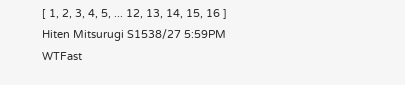[ 1, 2, 3, 4, 5, ... 12, 13, 14, 15, 16 ]
Hiten Mitsurugi S1538/27 5:59PM
WTFast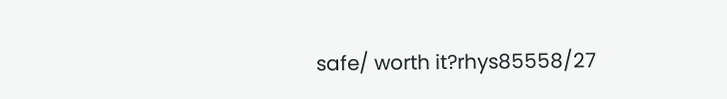safe/ worth it?rhys85558/27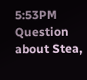5:53PM
Question about Stea,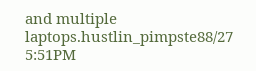and multiple laptops.hustlin_pimpste88/27 5:51PM